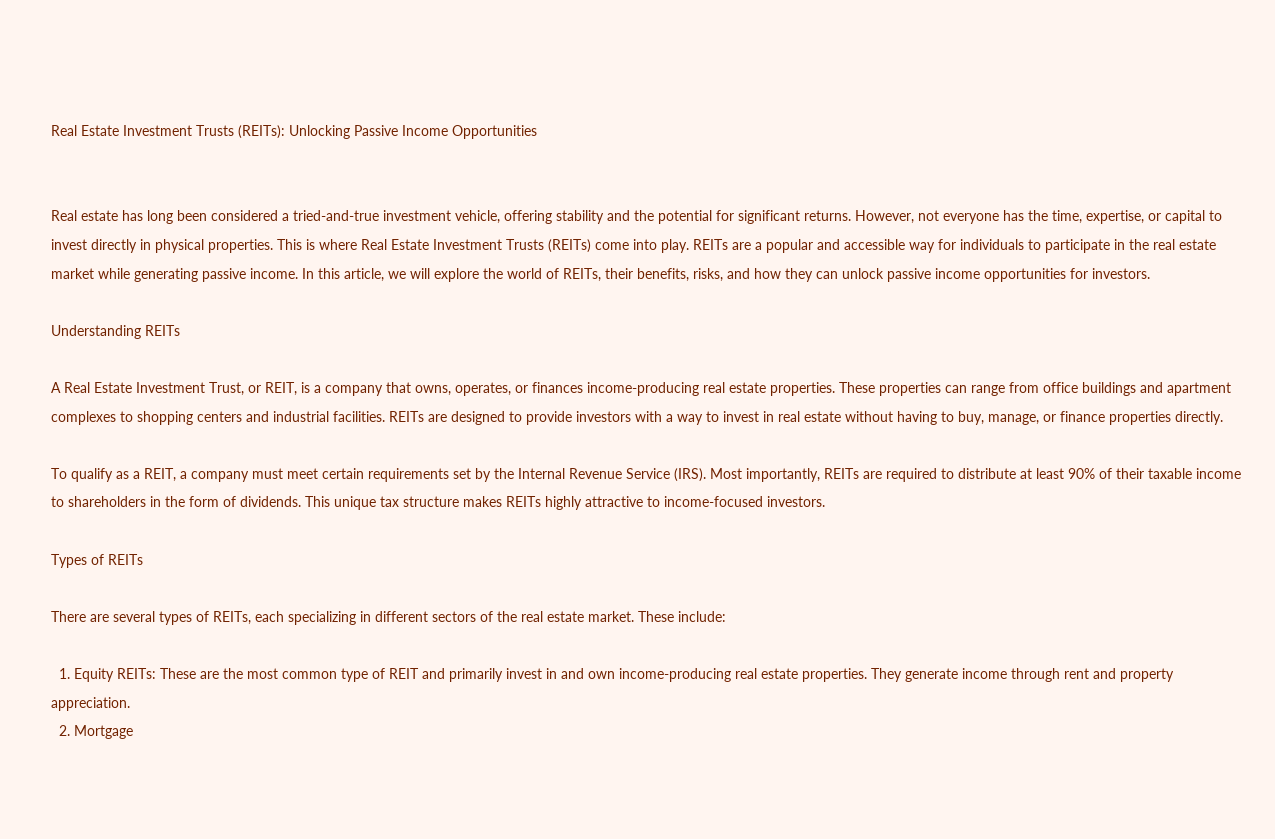Real Estate Investment Trusts (REITs): Unlocking Passive Income Opportunities


Real estate has long been considered a tried-and-true investment vehicle, offering stability and the potential for significant returns. However, not everyone has the time, expertise, or capital to invest directly in physical properties. This is where Real Estate Investment Trusts (REITs) come into play. REITs are a popular and accessible way for individuals to participate in the real estate market while generating passive income. In this article, we will explore the world of REITs, their benefits, risks, and how they can unlock passive income opportunities for investors.

Understanding REITs

A Real Estate Investment Trust, or REIT, is a company that owns, operates, or finances income-producing real estate properties. These properties can range from office buildings and apartment complexes to shopping centers and industrial facilities. REITs are designed to provide investors with a way to invest in real estate without having to buy, manage, or finance properties directly.

To qualify as a REIT, a company must meet certain requirements set by the Internal Revenue Service (IRS). Most importantly, REITs are required to distribute at least 90% of their taxable income to shareholders in the form of dividends. This unique tax structure makes REITs highly attractive to income-focused investors.

Types of REITs

There are several types of REITs, each specializing in different sectors of the real estate market. These include:

  1. Equity REITs: These are the most common type of REIT and primarily invest in and own income-producing real estate properties. They generate income through rent and property appreciation.
  2. Mortgage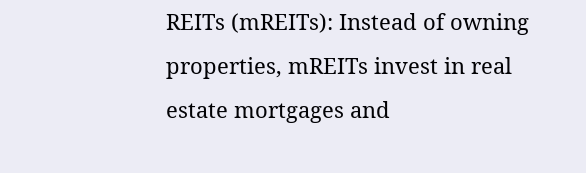REITs (mREITs): Instead of owning properties, mREITs invest in real estate mortgages and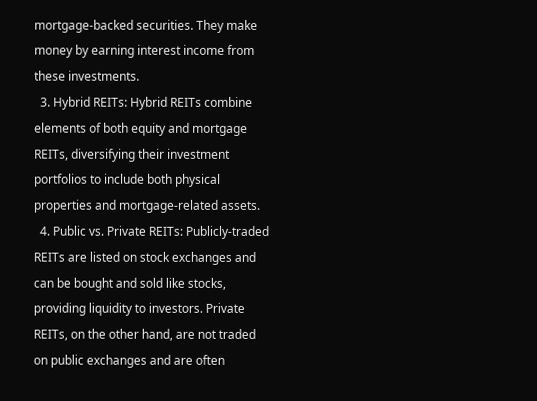mortgage-backed securities. They make money by earning interest income from these investments.
  3. Hybrid REITs: Hybrid REITs combine elements of both equity and mortgage REITs, diversifying their investment portfolios to include both physical properties and mortgage-related assets.
  4. Public vs. Private REITs: Publicly-traded REITs are listed on stock exchanges and can be bought and sold like stocks, providing liquidity to investors. Private REITs, on the other hand, are not traded on public exchanges and are often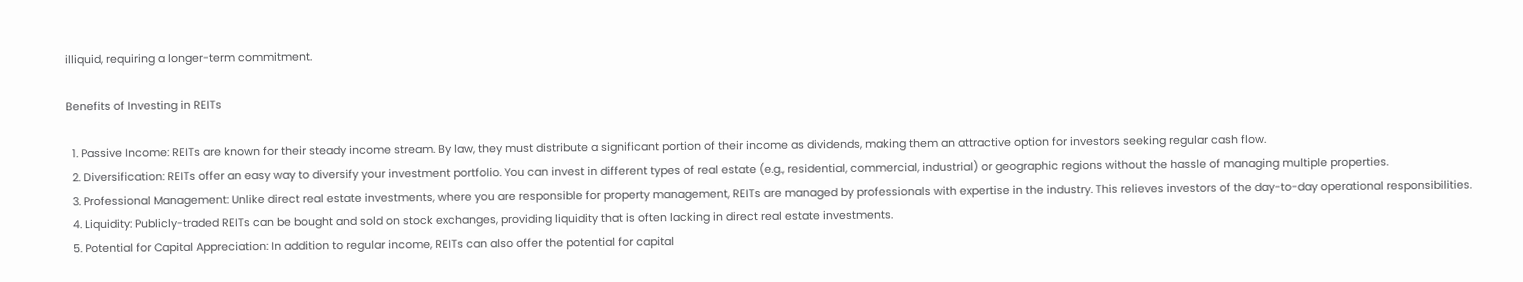illiquid, requiring a longer-term commitment.

Benefits of Investing in REITs

  1. Passive Income: REITs are known for their steady income stream. By law, they must distribute a significant portion of their income as dividends, making them an attractive option for investors seeking regular cash flow.
  2. Diversification: REITs offer an easy way to diversify your investment portfolio. You can invest in different types of real estate (e.g., residential, commercial, industrial) or geographic regions without the hassle of managing multiple properties.
  3. Professional Management: Unlike direct real estate investments, where you are responsible for property management, REITs are managed by professionals with expertise in the industry. This relieves investors of the day-to-day operational responsibilities.
  4. Liquidity: Publicly-traded REITs can be bought and sold on stock exchanges, providing liquidity that is often lacking in direct real estate investments.
  5. Potential for Capital Appreciation: In addition to regular income, REITs can also offer the potential for capital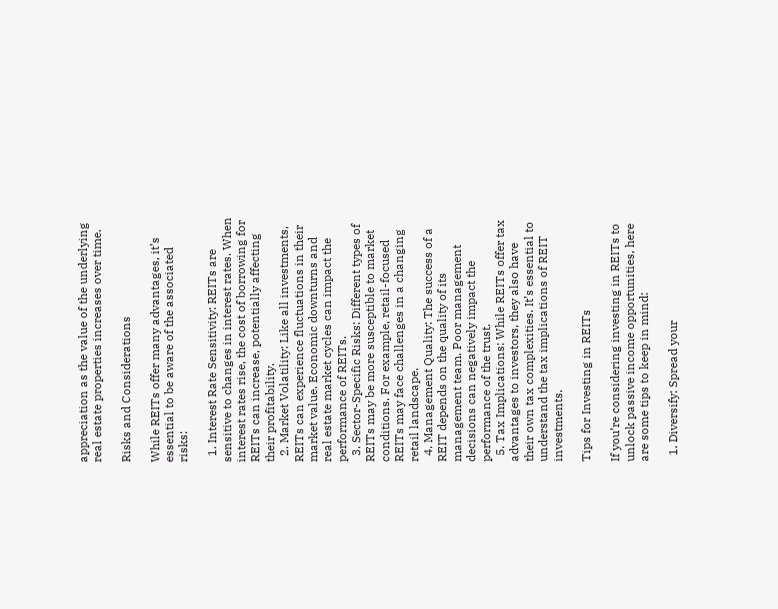appreciation as the value of the underlying real estate properties increases over time.

Risks and Considerations

While REITs offer many advantages, it’s essential to be aware of the associated risks:

  1. Interest Rate Sensitivity: REITs are sensitive to changes in interest rates. When interest rates rise, the cost of borrowing for REITs can increase, potentially affecting their profitability.
  2. Market Volatility: Like all investments, REITs can experience fluctuations in their market value. Economic downturns and real estate market cycles can impact the performance of REITs.
  3. Sector-Specific Risks: Different types of REITs may be more susceptible to market conditions. For example, retail-focused REITs may face challenges in a changing retail landscape.
  4. Management Quality: The success of a REIT depends on the quality of its management team. Poor management decisions can negatively impact the performance of the trust.
  5. Tax Implications: While REITs offer tax advantages to investors, they also have their own tax complexities. It’s essential to understand the tax implications of REIT investments.

Tips for Investing in REITs

If you’re considering investing in REITs to unlock passive income opportunities, here are some tips to keep in mind:

  1. Diversify: Spread your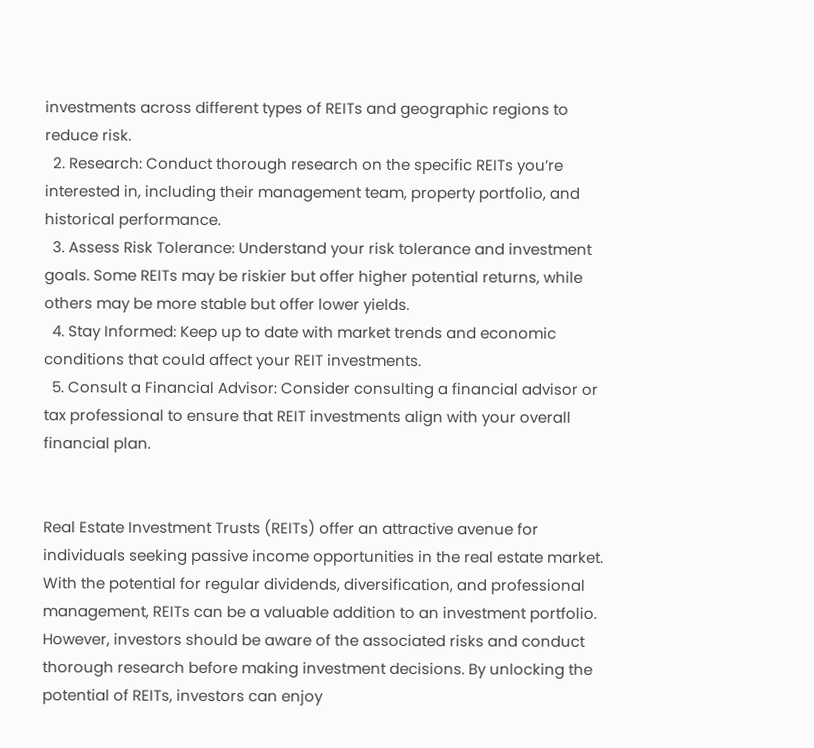investments across different types of REITs and geographic regions to reduce risk.
  2. Research: Conduct thorough research on the specific REITs you’re interested in, including their management team, property portfolio, and historical performance.
  3. Assess Risk Tolerance: Understand your risk tolerance and investment goals. Some REITs may be riskier but offer higher potential returns, while others may be more stable but offer lower yields.
  4. Stay Informed: Keep up to date with market trends and economic conditions that could affect your REIT investments.
  5. Consult a Financial Advisor: Consider consulting a financial advisor or tax professional to ensure that REIT investments align with your overall financial plan.


Real Estate Investment Trusts (REITs) offer an attractive avenue for individuals seeking passive income opportunities in the real estate market. With the potential for regular dividends, diversification, and professional management, REITs can be a valuable addition to an investment portfolio. However, investors should be aware of the associated risks and conduct thorough research before making investment decisions. By unlocking the potential of REITs, investors can enjoy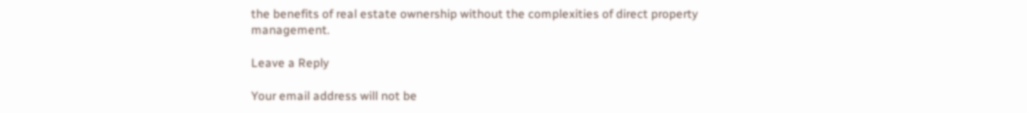the benefits of real estate ownership without the complexities of direct property management.

Leave a Reply

Your email address will not be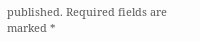published. Required fields are marked *